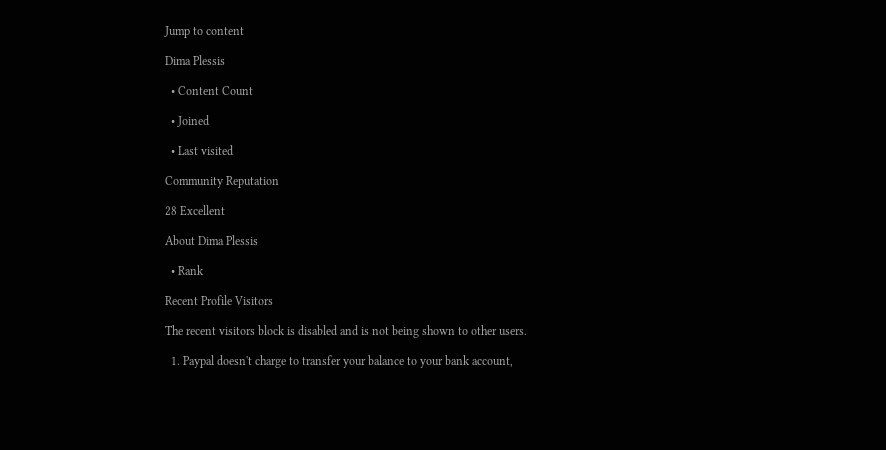Jump to content

Dima Plessis

  • Content Count

  • Joined

  • Last visited

Community Reputation

28 Excellent

About Dima Plessis

  • Rank

Recent Profile Visitors

The recent visitors block is disabled and is not being shown to other users.

  1. Paypal doesn't charge to transfer your balance to your bank account,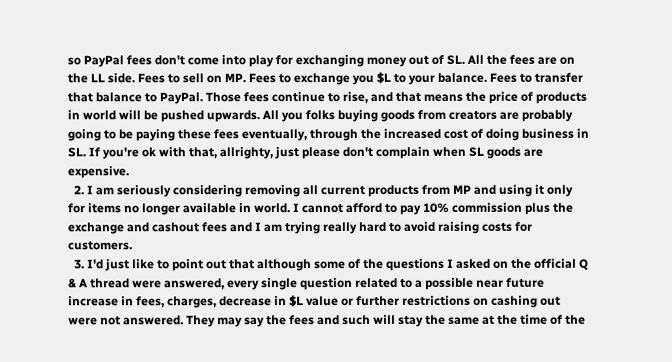so PayPal fees don't come into play for exchanging money out of SL. All the fees are on the LL side. Fees to sell on MP. Fees to exchange you $L to your balance. Fees to transfer that balance to PayPal. Those fees continue to rise, and that means the price of products in world will be pushed upwards. All you folks buying goods from creators are probably going to be paying these fees eventually, through the increased cost of doing business in SL. If you're ok with that, allrighty, just please don't complain when SL goods are expensive.
  2. I am seriously considering removing all current products from MP and using it only for items no longer available in world. I cannot afford to pay 10% commission plus the exchange and cashout fees and I am trying really hard to avoid raising costs for customers.
  3. I'd just like to point out that although some of the questions I asked on the official Q & A thread were answered, every single question related to a possible near future increase in fees, charges, decrease in $L value or further restrictions on cashing out were not answered. They may say the fees and such will stay the same at the time of the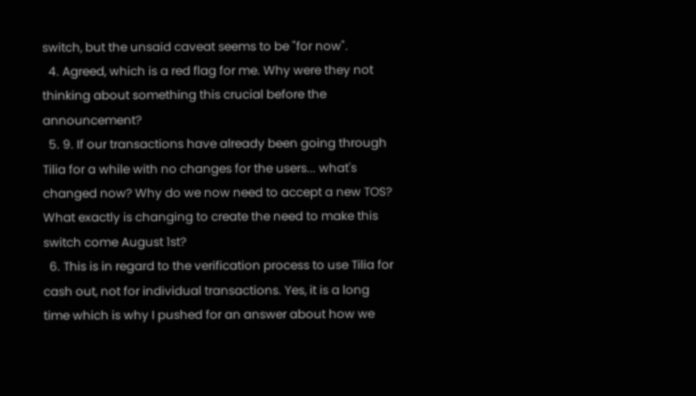switch, but the unsaid caveat seems to be "for now".
  4. Agreed, which is a red flag for me. Why were they not thinking about something this crucial before the announcement?
  5. 9. If our transactions have already been going through Tilia for a while with no changes for the users... what's changed now? Why do we now need to accept a new TOS? What exactly is changing to create the need to make this switch come August 1st?
  6. This is in regard to the verification process to use Tilia for cash out, not for individual transactions. Yes, it is a long time which is why I pushed for an answer about how we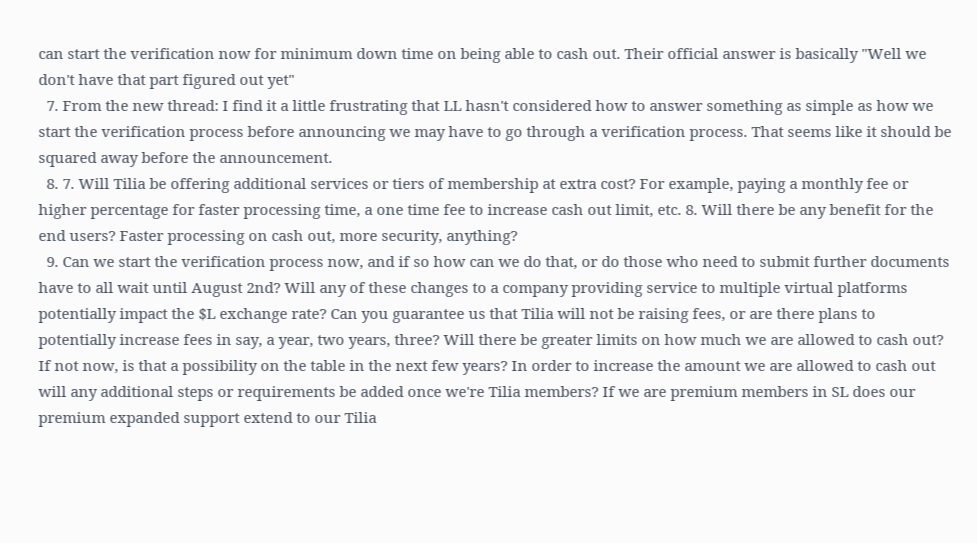can start the verification now for minimum down time on being able to cash out. Their official answer is basically "Well we don't have that part figured out yet"
  7. From the new thread: I find it a little frustrating that LL hasn't considered how to answer something as simple as how we start the verification process before announcing we may have to go through a verification process. That seems like it should be squared away before the announcement.
  8. 7. Will Tilia be offering additional services or tiers of membership at extra cost? For example, paying a monthly fee or higher percentage for faster processing time, a one time fee to increase cash out limit, etc. 8. Will there be any benefit for the end users? Faster processing on cash out, more security, anything?
  9. Can we start the verification process now, and if so how can we do that, or do those who need to submit further documents have to all wait until August 2nd? Will any of these changes to a company providing service to multiple virtual platforms potentially impact the $L exchange rate? Can you guarantee us that Tilia will not be raising fees, or are there plans to potentially increase fees in say, a year, two years, three? Will there be greater limits on how much we are allowed to cash out? If not now, is that a possibility on the table in the next few years? In order to increase the amount we are allowed to cash out will any additional steps or requirements be added once we're Tilia members? If we are premium members in SL does our premium expanded support extend to our Tilia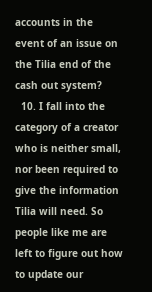accounts in the event of an issue on the Tilia end of the cash out system?
  10. I fall into the category of a creator who is neither small, nor been required to give the information Tilia will need. So people like me are left to figure out how to update our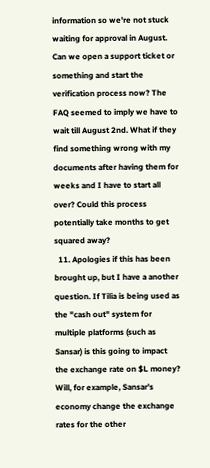information so we're not stuck waiting for approval in August. Can we open a support ticket or something and start the verification process now? The FAQ seemed to imply we have to wait till August 2nd. What if they find something wrong with my documents after having them for weeks and I have to start all over? Could this process potentially take months to get squared away?
  11. Apologies if this has been brought up, but I have a another question. If Tilia is being used as the "cash out" system for multiple platforms (such as Sansar) is this going to impact the exchange rate on $L money? Will, for example, Sansar's economy change the exchange rates for the other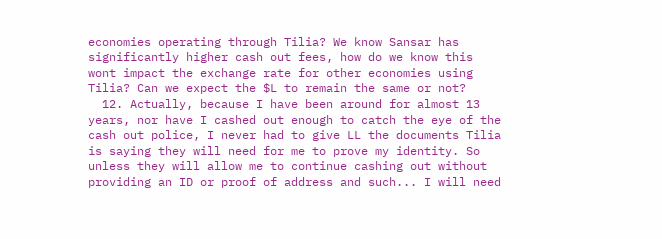economies operating through Tilia? We know Sansar has significantly higher cash out fees, how do we know this wont impact the exchange rate for other economies using Tilia? Can we expect the $L to remain the same or not?
  12. Actually, because I have been around for almost 13 years, nor have I cashed out enough to catch the eye of the cash out police, I never had to give LL the documents Tilia is saying they will need for me to prove my identity. So unless they will allow me to continue cashing out without providing an ID or proof of address and such... I will need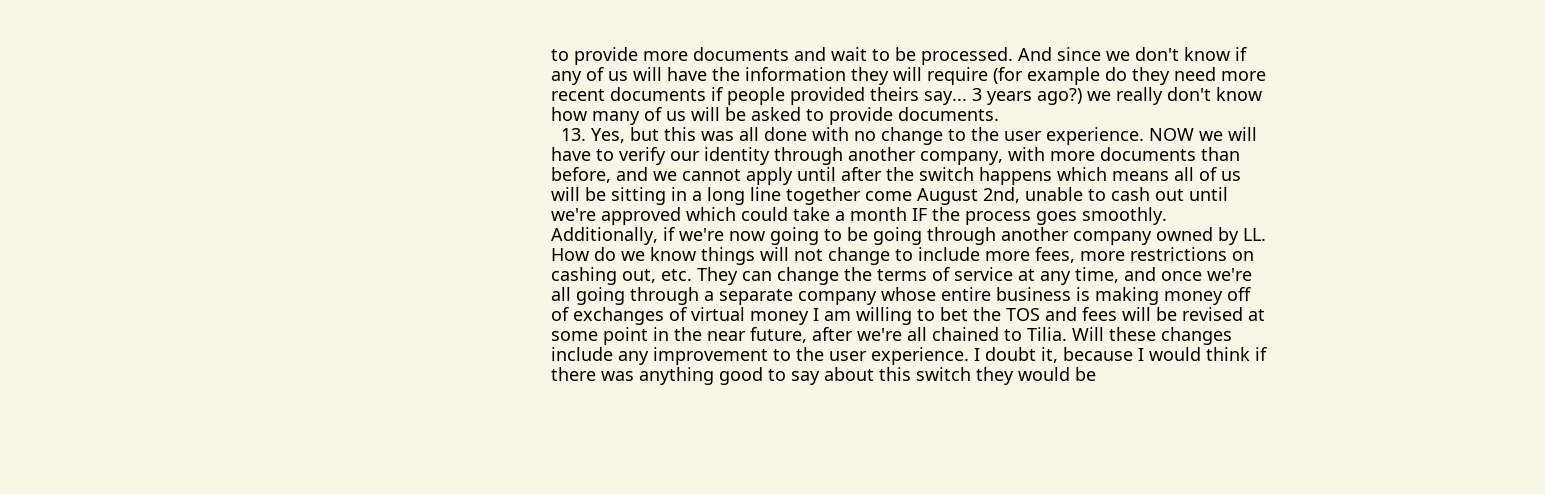to provide more documents and wait to be processed. And since we don't know if any of us will have the information they will require (for example do they need more recent documents if people provided theirs say... 3 years ago?) we really don't know how many of us will be asked to provide documents.
  13. Yes, but this was all done with no change to the user experience. NOW we will have to verify our identity through another company, with more documents than before, and we cannot apply until after the switch happens which means all of us will be sitting in a long line together come August 2nd, unable to cash out until we're approved which could take a month IF the process goes smoothly. Additionally, if we're now going to be going through another company owned by LL. How do we know things will not change to include more fees, more restrictions on cashing out, etc. They can change the terms of service at any time, and once we're all going through a separate company whose entire business is making money off of exchanges of virtual money I am willing to bet the TOS and fees will be revised at some point in the near future, after we're all chained to Tilia. Will these changes include any improvement to the user experience. I doubt it, because I would think if there was anything good to say about this switch they would be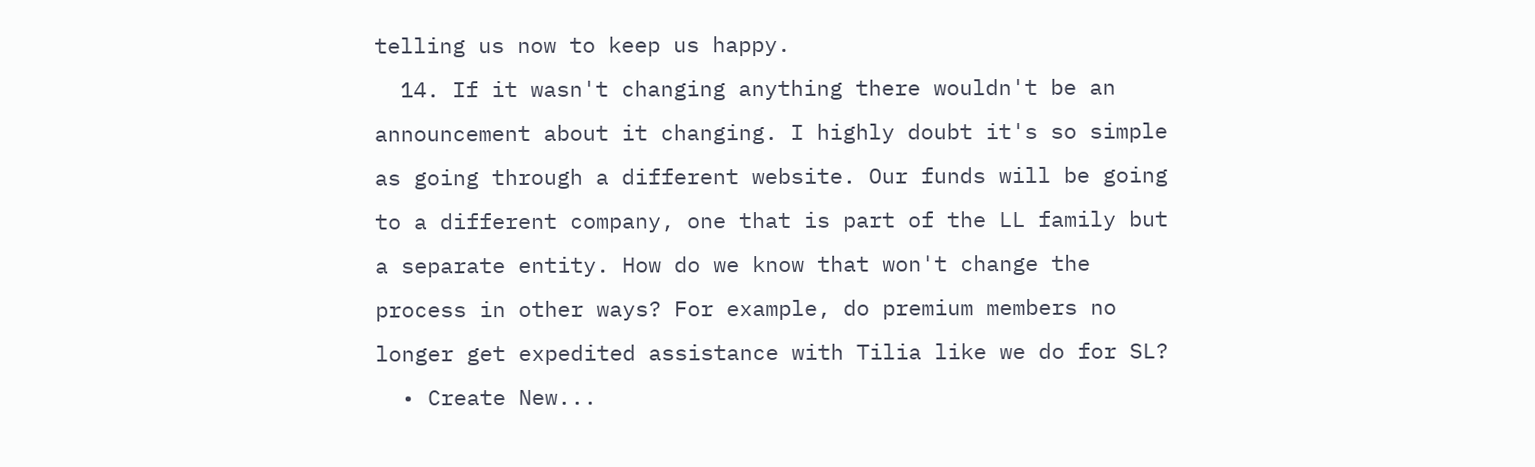telling us now to keep us happy.
  14. If it wasn't changing anything there wouldn't be an announcement about it changing. I highly doubt it's so simple as going through a different website. Our funds will be going to a different company, one that is part of the LL family but a separate entity. How do we know that won't change the process in other ways? For example, do premium members no longer get expedited assistance with Tilia like we do for SL?
  • Create New...